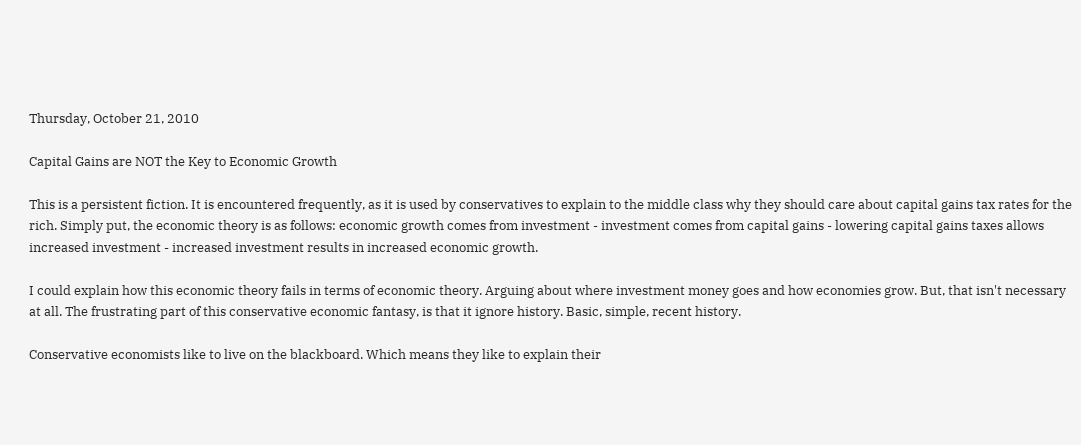Thursday, October 21, 2010

Capital Gains are NOT the Key to Economic Growth

This is a persistent fiction. It is encountered frequently, as it is used by conservatives to explain to the middle class why they should care about capital gains tax rates for the rich. Simply put, the economic theory is as follows: economic growth comes from investment - investment comes from capital gains - lowering capital gains taxes allows increased investment - increased investment results in increased economic growth.

I could explain how this economic theory fails in terms of economic theory. Arguing about where investment money goes and how economies grow. But, that isn't necessary at all. The frustrating part of this conservative economic fantasy, is that it ignore history. Basic, simple, recent history.

Conservative economists like to live on the blackboard. Which means they like to explain their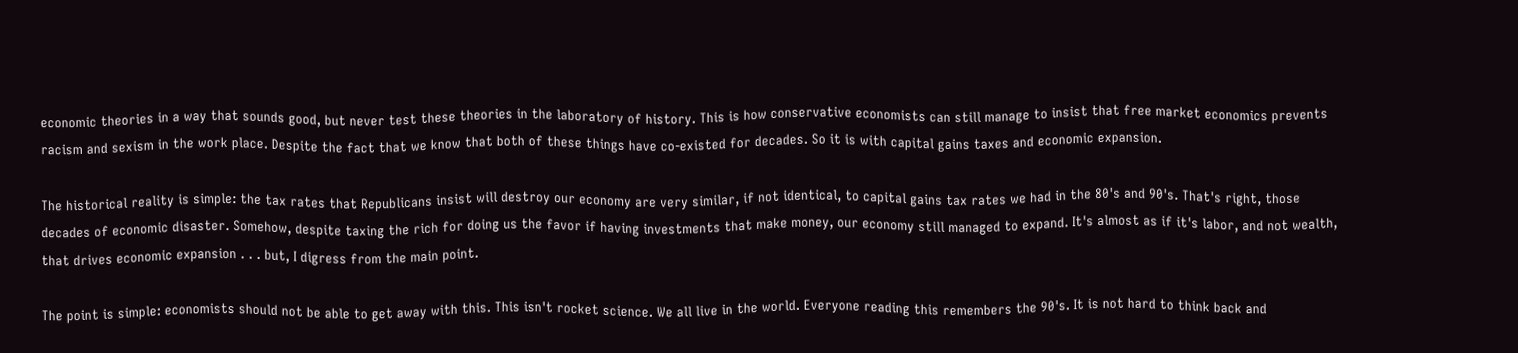economic theories in a way that sounds good, but never test these theories in the laboratory of history. This is how conservative economists can still manage to insist that free market economics prevents racism and sexism in the work place. Despite the fact that we know that both of these things have co-existed for decades. So it is with capital gains taxes and economic expansion.

The historical reality is simple: the tax rates that Republicans insist will destroy our economy are very similar, if not identical, to capital gains tax rates we had in the 80's and 90's. That's right, those decades of economic disaster. Somehow, despite taxing the rich for doing us the favor if having investments that make money, our economy still managed to expand. It's almost as if it's labor, and not wealth, that drives economic expansion . . . but, I digress from the main point.

The point is simple: economists should not be able to get away with this. This isn't rocket science. We all live in the world. Everyone reading this remembers the 90's. It is not hard to think back and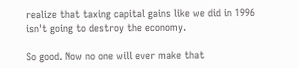realize that taxing capital gains like we did in 1996 isn't going to destroy the economy.

So good. Now no one will ever make that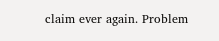claim ever again. Problem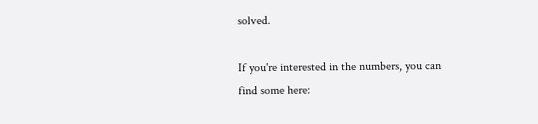solved.

If you're interested in the numbers, you can find some here: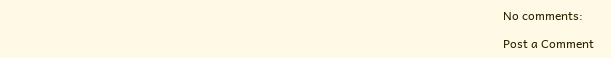No comments:

Post a Comment